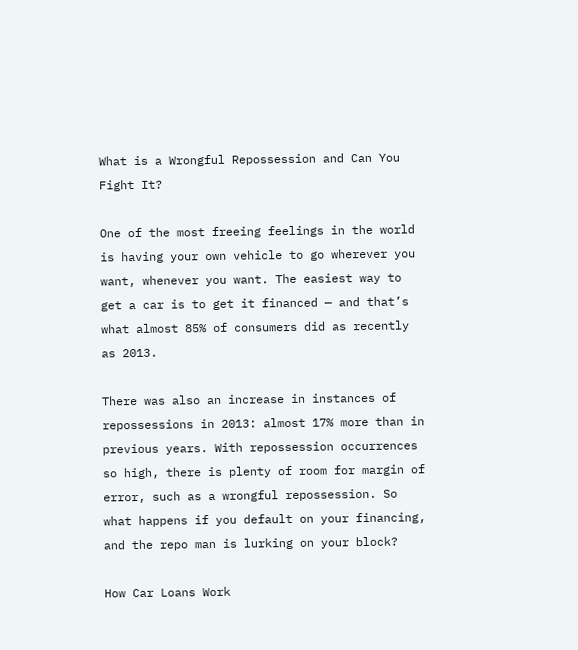What is a Wrongful Repossession and Can You Fight It?

One of the most freeing feelings in the world is having your own vehicle to go wherever you want, whenever you want. The easiest way to get a car is to get it financed — and that’s what almost 85% of consumers did as recently as 2013.

There was also an increase in instances of repossessions in 2013: almost 17% more than in previous years. With repossession occurrences so high, there is plenty of room for margin of error, such as a wrongful repossession. So what happens if you default on your financing, and the repo man is lurking on your block?

How Car Loans Work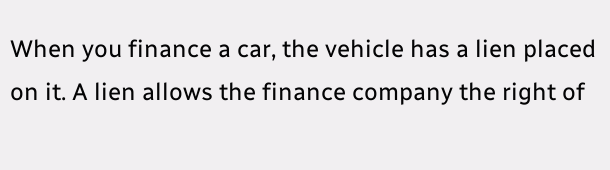When you finance a car, the vehicle has a lien placed on it. A lien allows the finance company the right of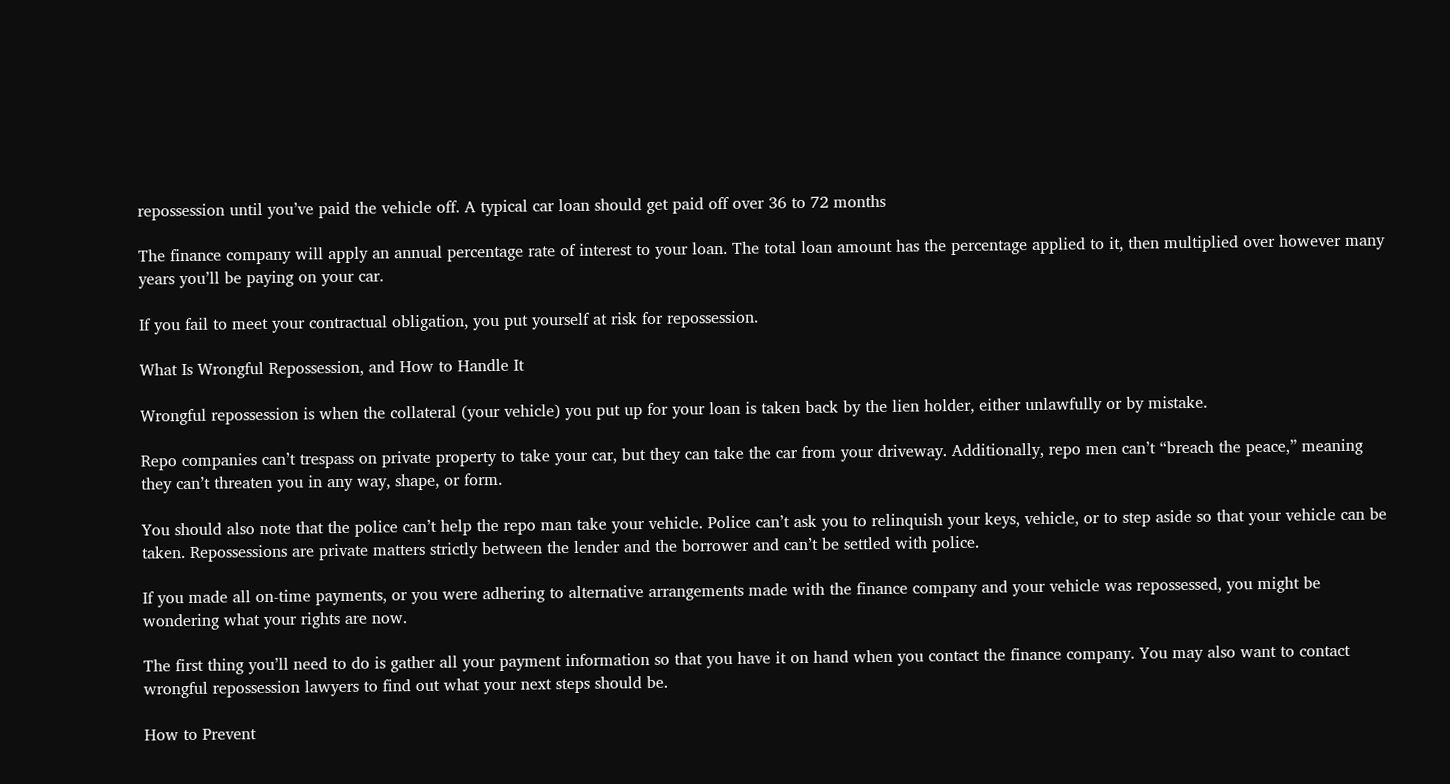repossession until you’ve paid the vehicle off. A typical car loan should get paid off over 36 to 72 months

The finance company will apply an annual percentage rate of interest to your loan. The total loan amount has the percentage applied to it, then multiplied over however many years you’ll be paying on your car.

If you fail to meet your contractual obligation, you put yourself at risk for repossession.

What Is Wrongful Repossession, and How to Handle It

Wrongful repossession is when the collateral (your vehicle) you put up for your loan is taken back by the lien holder, either unlawfully or by mistake.

Repo companies can’t trespass on private property to take your car, but they can take the car from your driveway. Additionally, repo men can’t “breach the peace,” meaning they can’t threaten you in any way, shape, or form.

You should also note that the police can’t help the repo man take your vehicle. Police can’t ask you to relinquish your keys, vehicle, or to step aside so that your vehicle can be taken. Repossessions are private matters strictly between the lender and the borrower and can’t be settled with police.

If you made all on-time payments, or you were adhering to alternative arrangements made with the finance company and your vehicle was repossessed, you might be wondering what your rights are now.

The first thing you’ll need to do is gather all your payment information so that you have it on hand when you contact the finance company. You may also want to contact wrongful repossession lawyers to find out what your next steps should be.

How to Prevent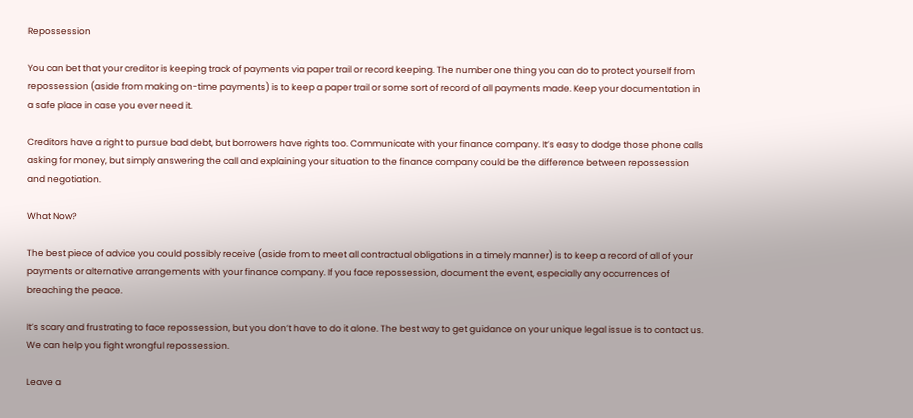Repossession

You can bet that your creditor is keeping track of payments via paper trail or record keeping. The number one thing you can do to protect yourself from repossession (aside from making on-time payments) is to keep a paper trail or some sort of record of all payments made. Keep your documentation in a safe place in case you ever need it.

Creditors have a right to pursue bad debt, but borrowers have rights too. Communicate with your finance company. It’s easy to dodge those phone calls asking for money, but simply answering the call and explaining your situation to the finance company could be the difference between repossession and negotiation.

What Now?

The best piece of advice you could possibly receive (aside from to meet all contractual obligations in a timely manner) is to keep a record of all of your payments or alternative arrangements with your finance company. If you face repossession, document the event, especially any occurrences of breaching the peace.

It’s scary and frustrating to face repossession, but you don’t have to do it alone. The best way to get guidance on your unique legal issue is to contact us. We can help you fight wrongful repossession.

Leave a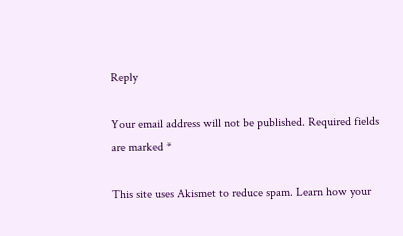Reply

Your email address will not be published. Required fields are marked *

This site uses Akismet to reduce spam. Learn how your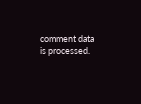comment data is processed.